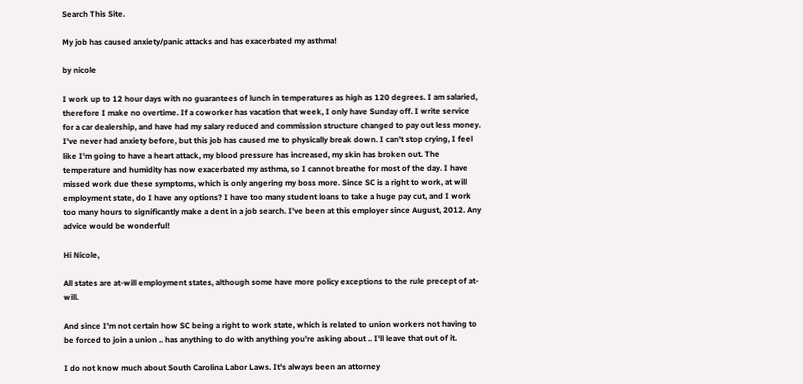Search This Site.

My job has caused anxiety/panic attacks and has exacerbated my asthma!

by nicole

I work up to 12 hour days with no guarantees of lunch in temperatures as high as 120 degrees. I am salaried, therefore I make no overtime. If a coworker has vacation that week, I only have Sunday off. I write service for a car dealership, and have had my salary reduced and commission structure changed to pay out less money. I've never had anxiety before, but this job has caused me to physically break down. I can't stop crying, I feel like I'm going to have a heart attack, my blood pressure has increased, my skin has broken out. The temperature and humidity has now exacerbated my asthma, so I cannot breathe for most of the day. I have missed work due these symptoms, which is only angering my boss more. Since SC is a right to work, at will employment state, do I have any options? I have too many student loans to take a huge pay cut, and I work too many hours to significantly make a dent in a job search. I've been at this employer since August, 2012. Any advice would be wonderful!

Hi Nicole,

All states are at-will employment states, although some have more policy exceptions to the rule precept of at-will.

And since I'm not certain how SC being a right to work state, which is related to union workers not having to be forced to join a union .. has anything to do with anything you're asking about .. I'll leave that out of it.

I do not know much about South Carolina Labor Laws. It's always been an attorney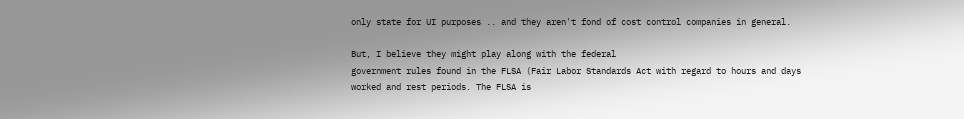only state for UI purposes .. and they aren't fond of cost control companies in general.

But, I believe they might play along with the federal
government rules found in the FLSA (Fair Labor Standards Act with regard to hours and days worked and rest periods. The FLSA is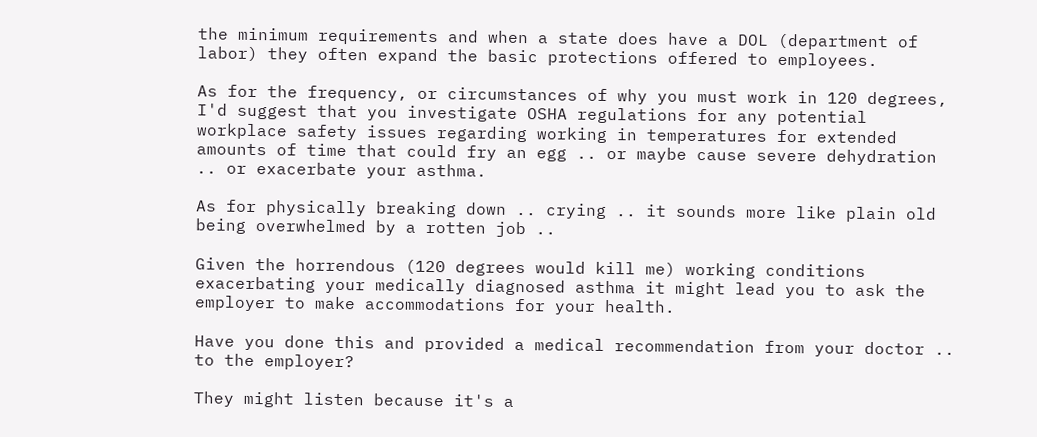the minimum requirements and when a state does have a DOL (department of labor) they often expand the basic protections offered to employees.

As for the frequency, or circumstances of why you must work in 120 degrees, I'd suggest that you investigate OSHA regulations for any potential workplace safety issues regarding working in temperatures for extended amounts of time that could fry an egg .. or maybe cause severe dehydration .. or exacerbate your asthma.

As for physically breaking down .. crying .. it sounds more like plain old being overwhelmed by a rotten job ..

Given the horrendous (120 degrees would kill me) working conditions exacerbating your medically diagnosed asthma it might lead you to ask the employer to make accommodations for your health.

Have you done this and provided a medical recommendation from your doctor .. to the employer?

They might listen because it's a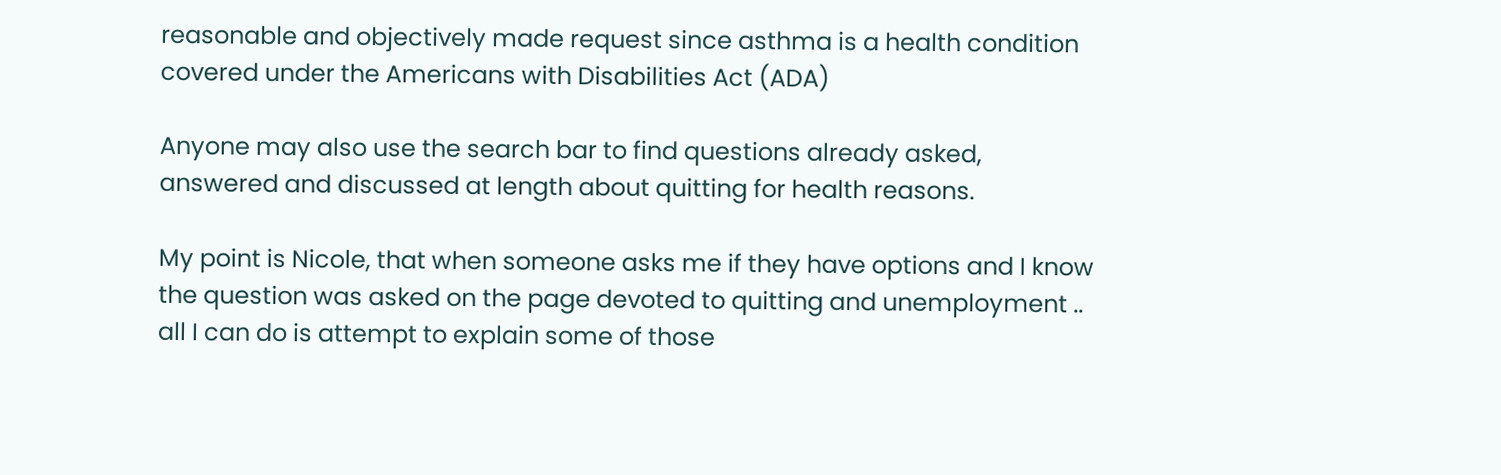reasonable and objectively made request since asthma is a health condition covered under the Americans with Disabilities Act (ADA)

Anyone may also use the search bar to find questions already asked, answered and discussed at length about quitting for health reasons.

My point is Nicole, that when someone asks me if they have options and I know the question was asked on the page devoted to quitting and unemployment .. all I can do is attempt to explain some of those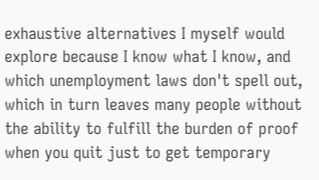exhaustive alternatives I myself would explore because I know what I know, and which unemployment laws don't spell out, which in turn leaves many people without the ability to fulfill the burden of proof when you quit just to get temporary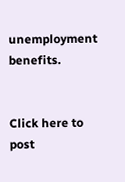unemployment benefits.


Click here to post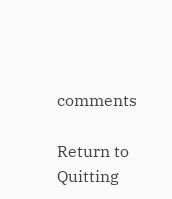comments

Return to Quitting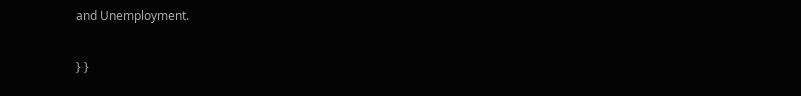and Unemployment.

} }